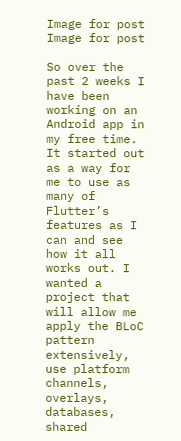Image for post
Image for post

So over the past 2 weeks I have been working on an Android app in my free time. It started out as a way for me to use as many of Flutter’s features as I can and see how it all works out. I wanted a project that will allow me apply the BLoC pattern extensively, use platform channels, overlays, databases, shared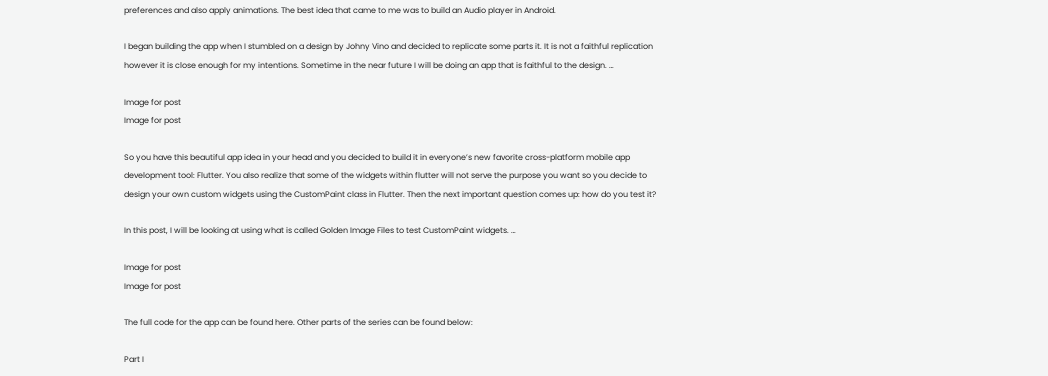preferences and also apply animations. The best idea that came to me was to build an Audio player in Android.

I began building the app when I stumbled on a design by Johny Vino and decided to replicate some parts it. It is not a faithful replication however it is close enough for my intentions. Sometime in the near future I will be doing an app that is faithful to the design. …

Image for post
Image for post

So you have this beautiful app idea in your head and you decided to build it in everyone’s new favorite cross-platform mobile app development tool: Flutter. You also realize that some of the widgets within flutter will not serve the purpose you want so you decide to design your own custom widgets using the CustomPaint class in Flutter. Then the next important question comes up: how do you test it?

In this post, I will be looking at using what is called Golden Image Files to test CustomPaint widgets. …

Image for post
Image for post

The full code for the app can be found here. Other parts of the series can be found below:

Part I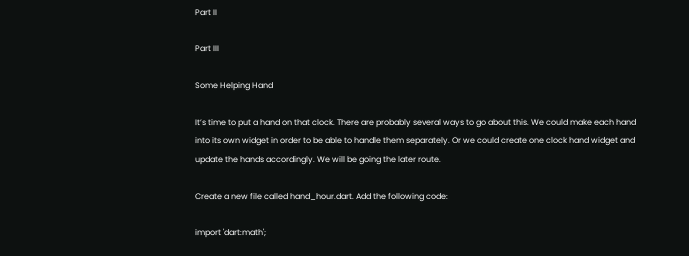Part II

Part III

Some Helping Hand

It’s time to put a hand on that clock. There are probably several ways to go about this. We could make each hand into its own widget in order to be able to handle them separately. Or we could create one clock hand widget and update the hands accordingly. We will be going the later route.

Create a new file called hand_hour.dart. Add the following code:

import 'dart:math';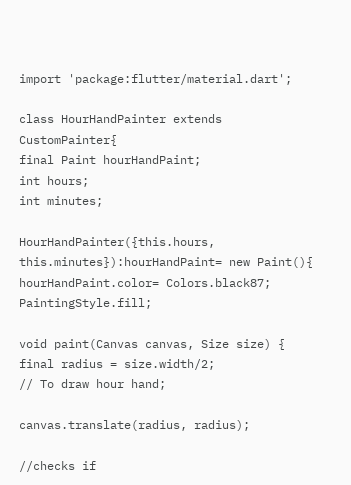import 'package:flutter/material.dart';

class HourHandPainter extends CustomPainter{
final Paint hourHandPaint;
int hours;
int minutes;

HourHandPainter({this.hours, this.minutes}):hourHandPaint= new Paint(){
hourHandPaint.color= Colors.black87; PaintingStyle.fill;

void paint(Canvas canvas, Size size) {
final radius = size.width/2;
// To draw hour hand;

canvas.translate(radius, radius);

//checks if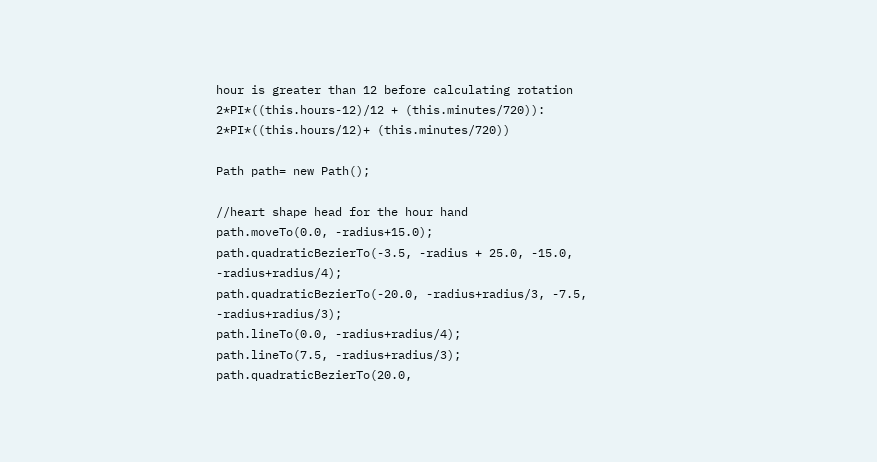hour is greater than 12 before calculating rotation
2*PI*((this.hours-12)/12 + (this.minutes/720)):
2*PI*((this.hours/12)+ (this.minutes/720))

Path path= new Path();

//heart shape head for the hour hand
path.moveTo(0.0, -radius+15.0);
path.quadraticBezierTo(-3.5, -radius + 25.0, -15.0, -radius+radius/4);
path.quadraticBezierTo(-20.0, -radius+radius/3, -7.5, -radius+radius/3);
path.lineTo(0.0, -radius+radius/4);
path.lineTo(7.5, -radius+radius/3);
path.quadraticBezierTo(20.0,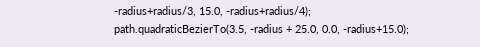-radius+radius/3, 15.0, -radius+radius/4);
path.quadraticBezierTo(3.5, -radius + 25.0, 0.0, -radius+15.0);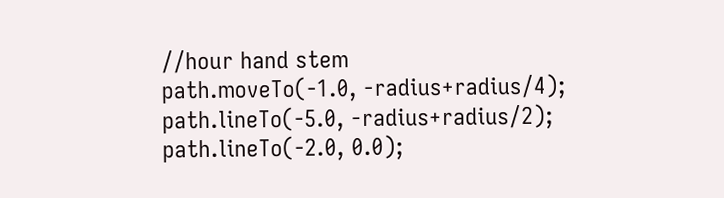//hour hand stem
path.moveTo(-1.0, -radius+radius/4);
path.lineTo(-5.0, -radius+radius/2);
path.lineTo(-2.0, 0.0);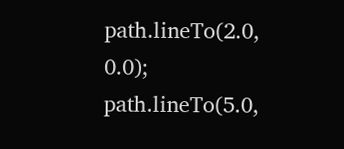path.lineTo(2.0, 0.0);
path.lineTo(5.0,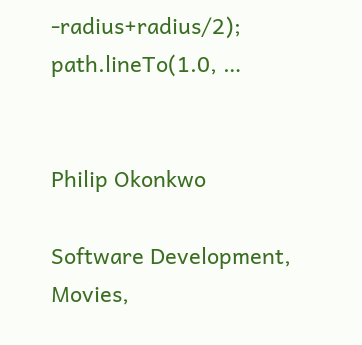-radius+radius/2);
path.lineTo(1.0, …


Philip Okonkwo

Software Development, Movies,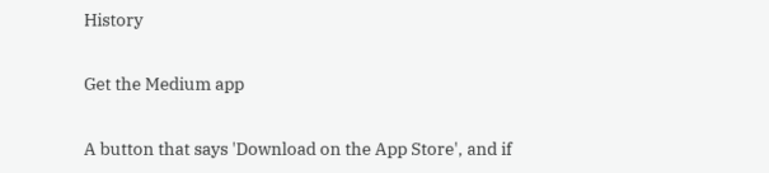History

Get the Medium app

A button that says 'Download on the App Store', and if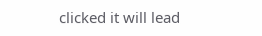clicked it will lead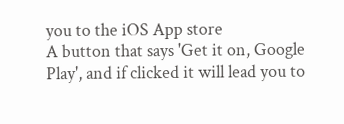you to the iOS App store
A button that says 'Get it on, Google Play', and if clicked it will lead you to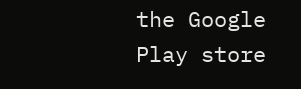the Google Play store